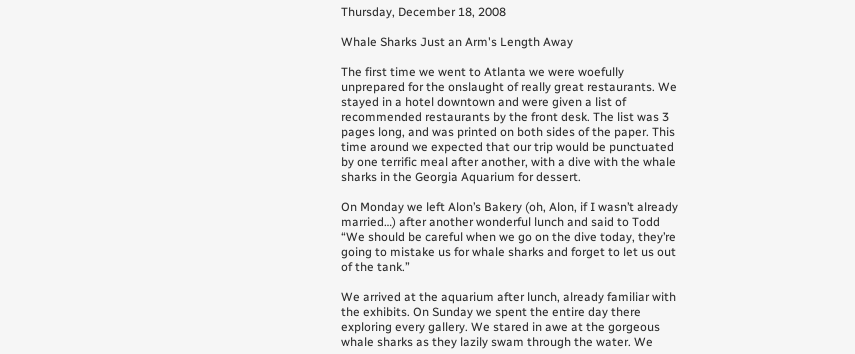Thursday, December 18, 2008

Whale Sharks Just an Arm's Length Away

The first time we went to Atlanta we were woefully unprepared for the onslaught of really great restaurants. We stayed in a hotel downtown and were given a list of recommended restaurants by the front desk. The list was 3 pages long, and was printed on both sides of the paper. This time around we expected that our trip would be punctuated by one terrific meal after another, with a dive with the whale sharks in the Georgia Aquarium for dessert.

On Monday we left Alon’s Bakery (oh, Alon, if I wasn’t already married…) after another wonderful lunch and said to Todd “We should be careful when we go on the dive today, they’re going to mistake us for whale sharks and forget to let us out of the tank.”

We arrived at the aquarium after lunch, already familiar with the exhibits. On Sunday we spent the entire day there exploring every gallery. We stared in awe at the gorgeous whale sharks as they lazily swam through the water. We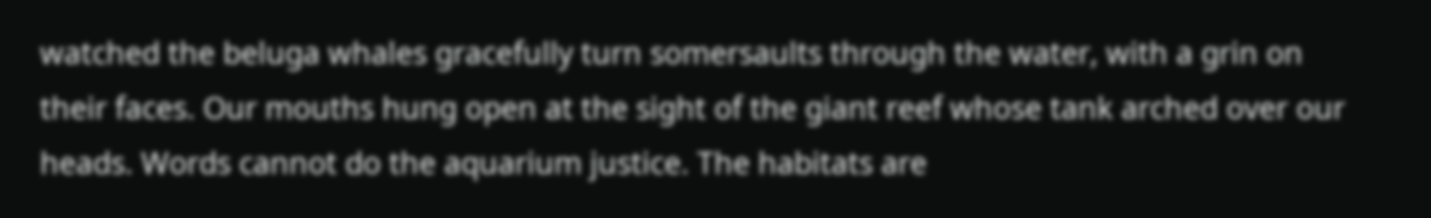watched the beluga whales gracefully turn somersaults through the water, with a grin on their faces. Our mouths hung open at the sight of the giant reef whose tank arched over our heads. Words cannot do the aquarium justice. The habitats are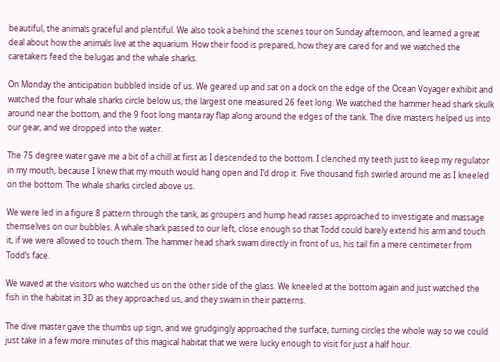beautiful, the animals graceful and plentiful. We also took a behind the scenes tour on Sunday afternoon, and learned a great deal about how the animals live at the aquarium. How their food is prepared, how they are cared for and we watched the caretakers feed the belugas and the whale sharks.

On Monday the anticipation bubbled inside of us. We geared up and sat on a dock on the edge of the Ocean Voyager exhibit and watched the four whale sharks circle below us, the largest one measured 26 feet long. We watched the hammer head shark skulk around near the bottom, and the 9 foot long manta ray flap along around the edges of the tank. The dive masters helped us into our gear, and we dropped into the water.

The 75 degree water gave me a bit of a chill at first as I descended to the bottom. I clenched my teeth just to keep my regulator in my mouth, because I knew that my mouth would hang open and I’d drop it. Five thousand fish swirled around me as I kneeled on the bottom. The whale sharks circled above us.

We were led in a figure 8 pattern through the tank, as groupers and hump head rasses approached to investigate and massage themselves on our bubbles. A whale shark passed to our left, close enough so that Todd could barely extend his arm and touch it, if we were allowed to touch them. The hammer head shark swam directly in front of us, his tail fin a mere centimeter from Todd’s face.

We waved at the visitors who watched us on the other side of the glass. We kneeled at the bottom again and just watched the fish in the habitat in 3D as they approached us, and they swam in their patterns.

The dive master gave the thumbs up sign, and we grudgingly approached the surface, turning circles the whole way so we could just take in a few more minutes of this magical habitat that we were lucky enough to visit for just a half hour.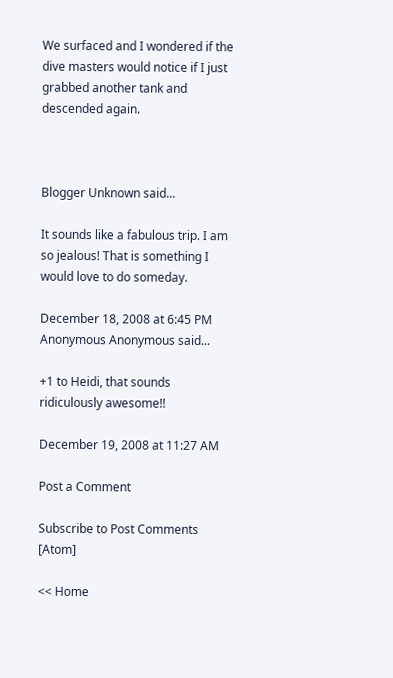We surfaced and I wondered if the dive masters would notice if I just grabbed another tank and descended again.



Blogger Unknown said...

It sounds like a fabulous trip. I am so jealous! That is something I would love to do someday.

December 18, 2008 at 6:45 PM
Anonymous Anonymous said...

+1 to Heidi, that sounds ridiculously awesome!!

December 19, 2008 at 11:27 AM

Post a Comment

Subscribe to Post Comments [Atom]

<< Home